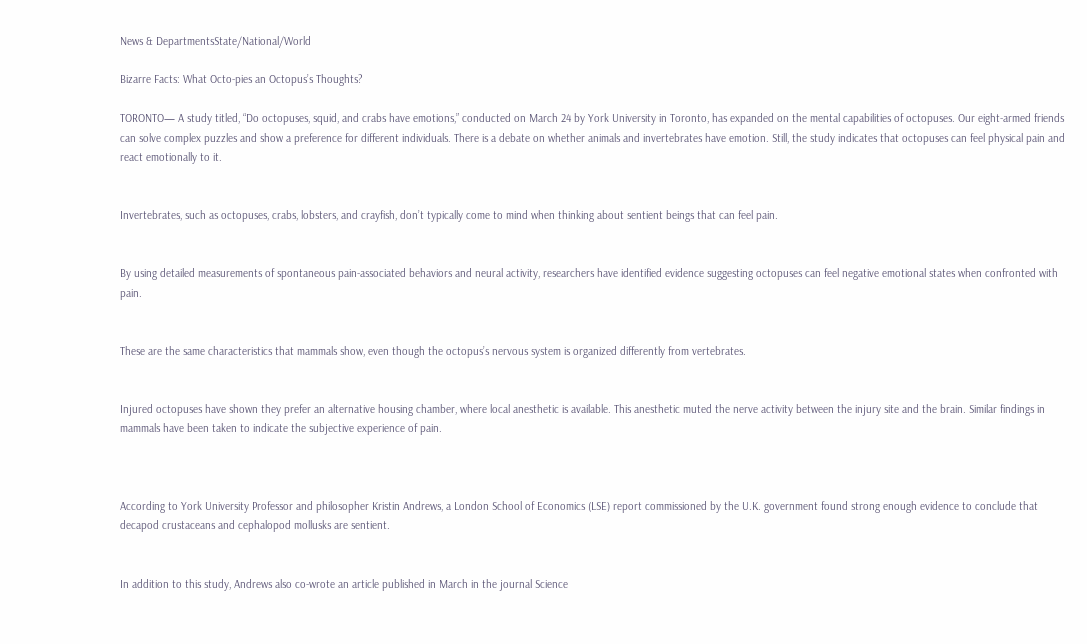News & DepartmentsState/National/World

Bizarre Facts: What Octo-pies an Octopus’s Thoughts?

TORONTO— A study titled, “Do octopuses, squid, and crabs have emotions,” conducted on March 24 by York University in Toronto, has expanded on the mental capabilities of octopuses. Our eight-armed friends can solve complex puzzles and show a preference for different individuals. There is a debate on whether animals and invertebrates have emotion. Still, the study indicates that octopuses can feel physical pain and react emotionally to it.


Invertebrates, such as octopuses, crabs, lobsters, and crayfish, don’t typically come to mind when thinking about sentient beings that can feel pain.


By using detailed measurements of spontaneous pain-associated behaviors and neural activity, researchers have identified evidence suggesting octopuses can feel negative emotional states when confronted with pain.


These are the same characteristics that mammals show, even though the octopus’s nervous system is organized differently from vertebrates.


Injured octopuses have shown they prefer an alternative housing chamber, where local anesthetic is available. This anesthetic muted the nerve activity between the injury site and the brain. Similar findings in mammals have been taken to indicate the subjective experience of pain.



According to York University Professor and philosopher Kristin Andrews, a London School of Economics (LSE) report commissioned by the U.K. government found strong enough evidence to conclude that decapod crustaceans and cephalopod mollusks are sentient.


In addition to this study, Andrews also co-wrote an article published in March in the journal Science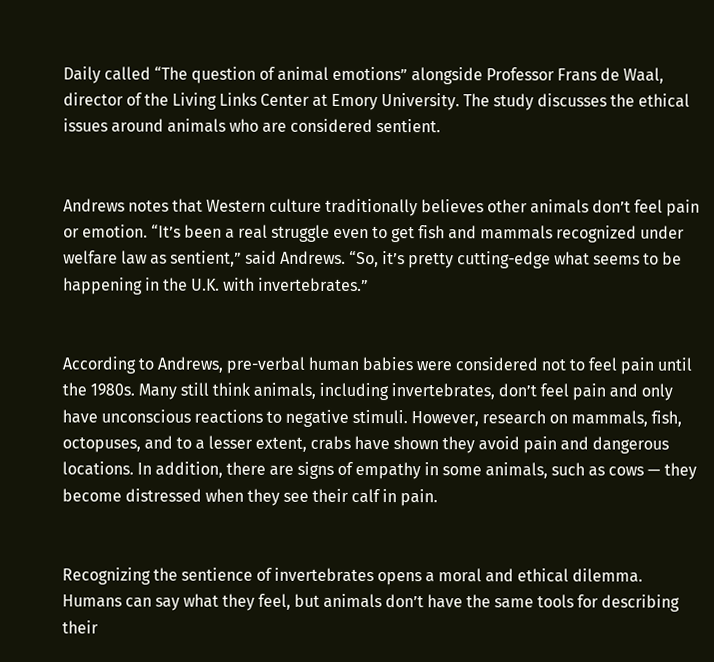Daily called “The question of animal emotions” alongside Professor Frans de Waal, director of the Living Links Center at Emory University. The study discusses the ethical issues around animals who are considered sentient.


Andrews notes that Western culture traditionally believes other animals don’t feel pain or emotion. “It’s been a real struggle even to get fish and mammals recognized under welfare law as sentient,” said Andrews. “So, it’s pretty cutting-edge what seems to be happening in the U.K. with invertebrates.”


According to Andrews, pre-verbal human babies were considered not to feel pain until the 1980s. Many still think animals, including invertebrates, don’t feel pain and only have unconscious reactions to negative stimuli. However, research on mammals, fish, octopuses, and to a lesser extent, crabs have shown they avoid pain and dangerous locations. In addition, there are signs of empathy in some animals, such as cows — they become distressed when they see their calf in pain.


Recognizing the sentience of invertebrates opens a moral and ethical dilemma. Humans can say what they feel, but animals don’t have the same tools for describing their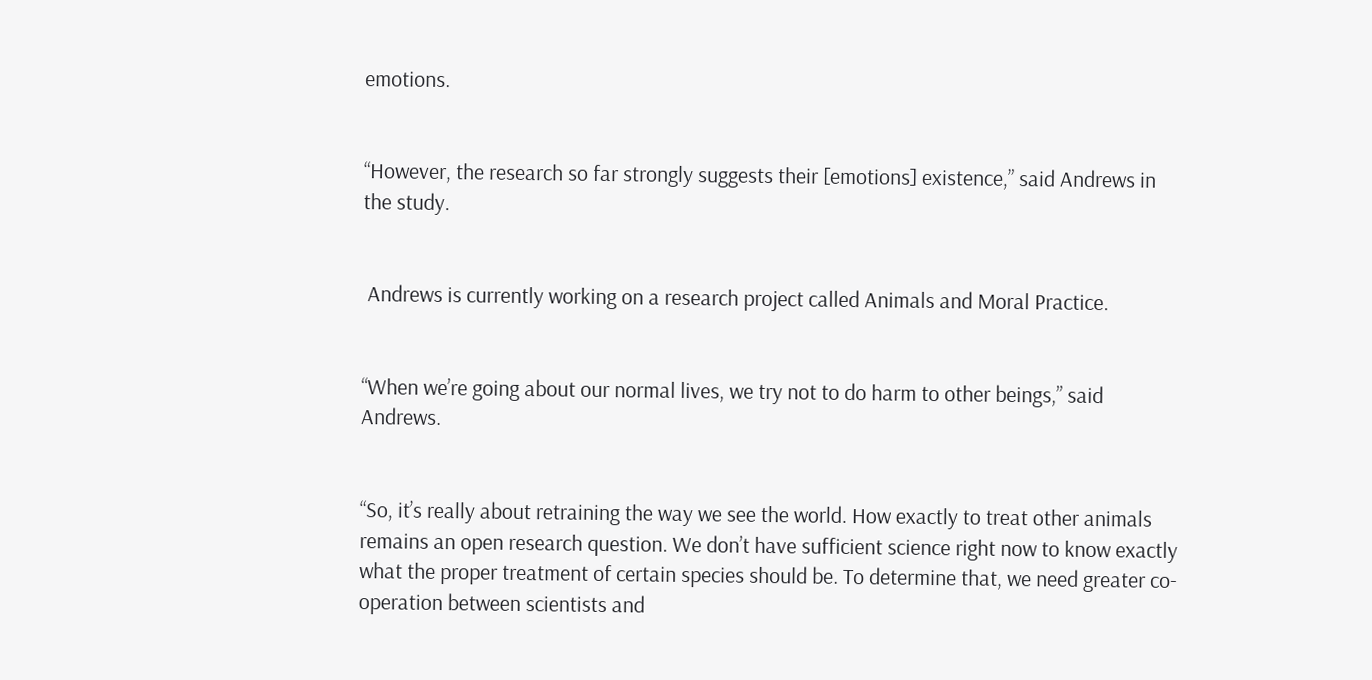emotions.


“However, the research so far strongly suggests their [emotions] existence,” said Andrews in the study.


 Andrews is currently working on a research project called Animals and Moral Practice.


“When we’re going about our normal lives, we try not to do harm to other beings,” said Andrews.


“So, it’s really about retraining the way we see the world. How exactly to treat other animals remains an open research question. We don’t have sufficient science right now to know exactly what the proper treatment of certain species should be. To determine that, we need greater co-operation between scientists and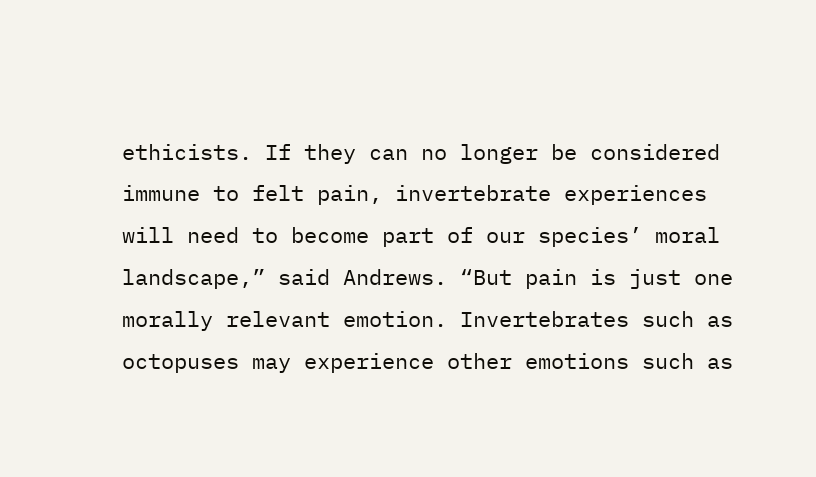ethicists. If they can no longer be considered immune to felt pain, invertebrate experiences will need to become part of our species’ moral landscape,” said Andrews. “But pain is just one morally relevant emotion. Invertebrates such as octopuses may experience other emotions such as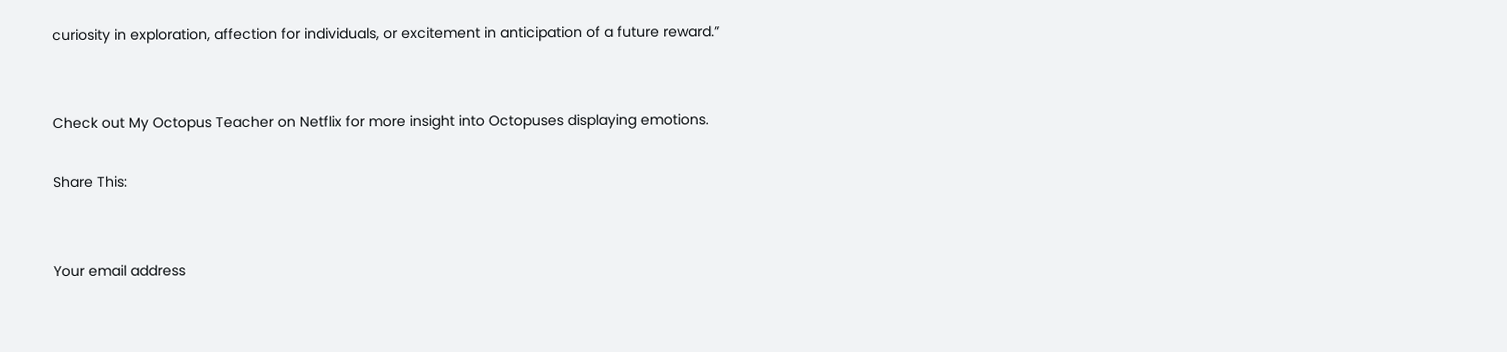curiosity in exploration, affection for individuals, or excitement in anticipation of a future reward.”


Check out My Octopus Teacher on Netflix for more insight into Octopuses displaying emotions.

Share This:


Your email address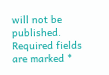will not be published. Required fields are marked *